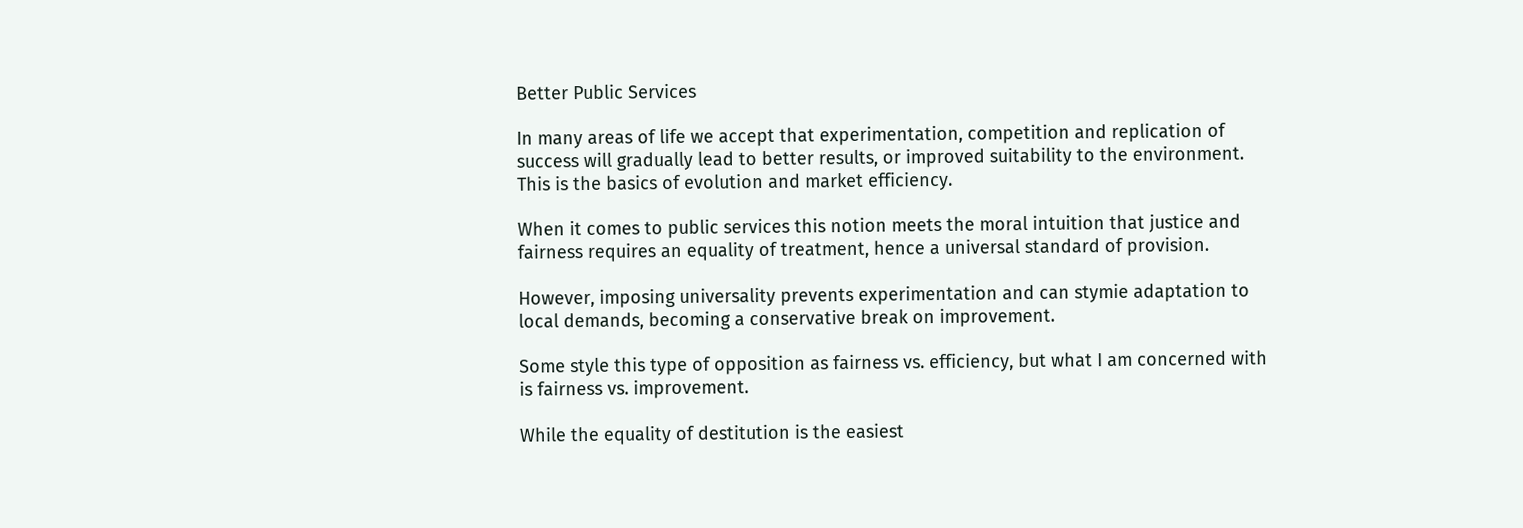Better Public Services

In many areas of life we accept that experimentation, competition and replication of success will gradually lead to better results, or improved suitability to the environment. This is the basics of evolution and market efficiency.

When it comes to public services this notion meets the moral intuition that justice and fairness requires an equality of treatment, hence a universal standard of provision.

However, imposing universality prevents experimentation and can stymie adaptation to local demands, becoming a conservative break on improvement.

Some style this type of opposition as fairness vs. efficiency, but what I am concerned with is fairness vs. improvement.

While the equality of destitution is the easiest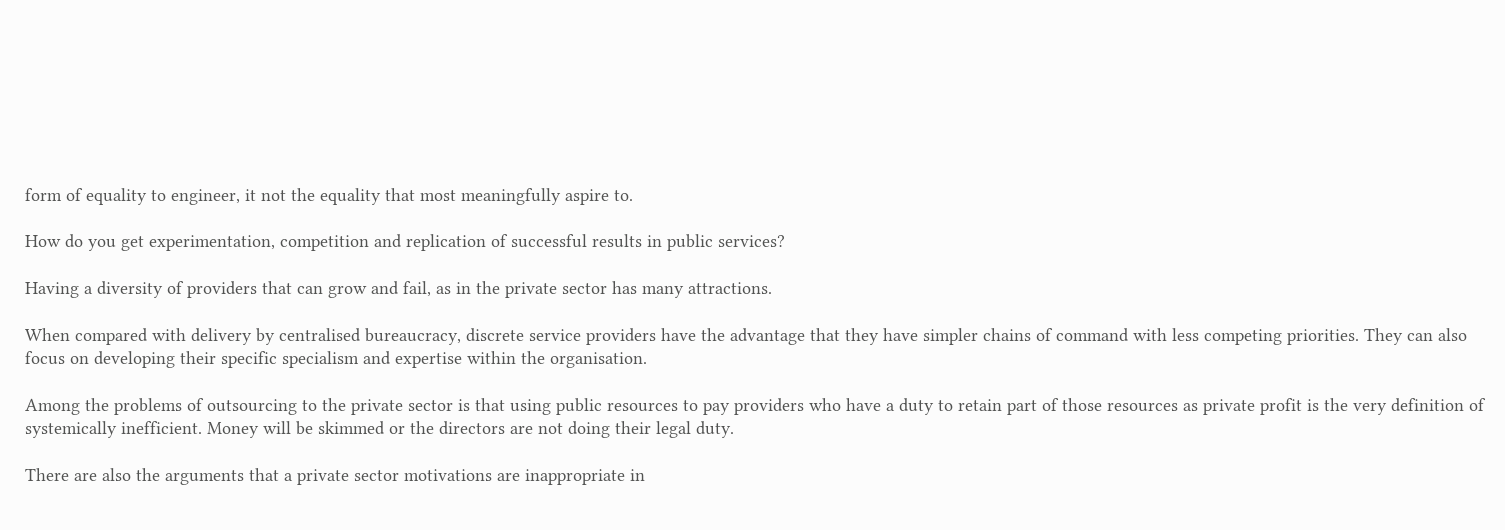form of equality to engineer, it not the equality that most meaningfully aspire to.

How do you get experimentation, competition and replication of successful results in public services?

Having a diversity of providers that can grow and fail, as in the private sector has many attractions.

When compared with delivery by centralised bureaucracy, discrete service providers have the advantage that they have simpler chains of command with less competing priorities. They can also focus on developing their specific specialism and expertise within the organisation.

Among the problems of outsourcing to the private sector is that using public resources to pay providers who have a duty to retain part of those resources as private profit is the very definition of systemically inefficient. Money will be skimmed or the directors are not doing their legal duty.

There are also the arguments that a private sector motivations are inappropriate in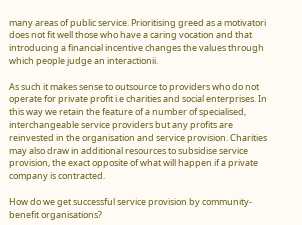many areas of public service. Prioritising greed as a motivatori does not fit well those who have a caring vocation and that introducing a financial incentive changes the values through which people judge an interactionii.

As such it makes sense to outsource to providers who do not operate for private profit i.e charities and social enterprises. In this way we retain the feature of a number of specialised, interchangeable service providers but any profits are reinvested in the organisation and service provision. Charities may also draw in additional resources to subsidise service provision, the exact opposite of what will happen if a private company is contracted.

How do we get successful service provision by community-benefit organisations?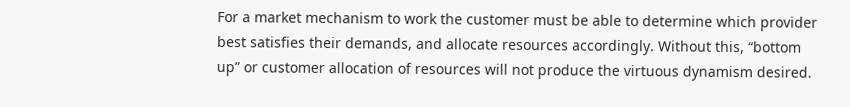For a market mechanism to work the customer must be able to determine which provider best satisfies their demands, and allocate resources accordingly. Without this, “bottom up” or customer allocation of resources will not produce the virtuous dynamism desired.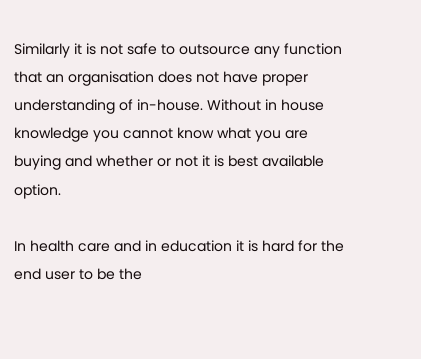Similarly it is not safe to outsource any function that an organisation does not have proper understanding of in-house. Without in house knowledge you cannot know what you are buying and whether or not it is best available option.

In health care and in education it is hard for the end user to be the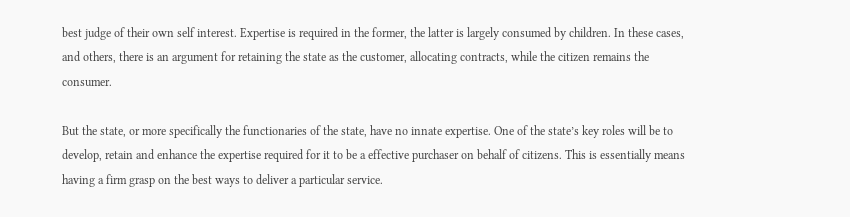best judge of their own self interest. Expertise is required in the former, the latter is largely consumed by children. In these cases, and others, there is an argument for retaining the state as the customer, allocating contracts, while the citizen remains the consumer.

But the state, or more specifically the functionaries of the state, have no innate expertise. One of the state’s key roles will be to develop, retain and enhance the expertise required for it to be a effective purchaser on behalf of citizens. This is essentially means having a firm grasp on the best ways to deliver a particular service.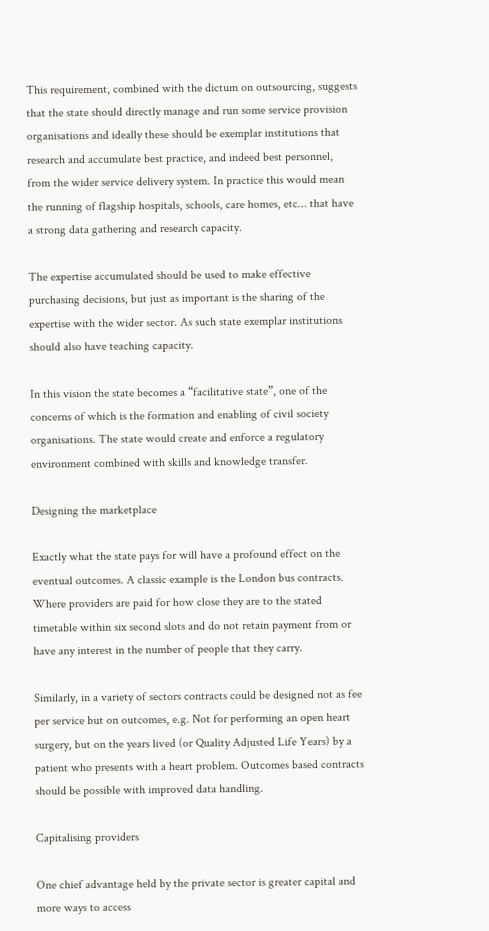This requirement, combined with the dictum on outsourcing, suggests that the state should directly manage and run some service provision organisations and ideally these should be exemplar institutions that research and accumulate best practice, and indeed best personnel, from the wider service delivery system. In practice this would mean the running of flagship hospitals, schools, care homes, etc… that have a strong data gathering and research capacity.

The expertise accumulated should be used to make effective purchasing decisions, but just as important is the sharing of the expertise with the wider sector. As such state exemplar institutions should also have teaching capacity.

In this vision the state becomes a “facilitative state”, one of the concerns of which is the formation and enabling of civil society organisations. The state would create and enforce a regulatory environment combined with skills and knowledge transfer.

Designing the marketplace

Exactly what the state pays for will have a profound effect on the eventual outcomes. A classic example is the London bus contracts. Where providers are paid for how close they are to the stated timetable within six second slots and do not retain payment from or have any interest in the number of people that they carry.

Similarly, in a variety of sectors contracts could be designed not as fee per service but on outcomes, e.g. Not for performing an open heart surgery, but on the years lived (or Quality Adjusted Life Years) by a patient who presents with a heart problem. Outcomes based contracts should be possible with improved data handling.

Capitalising providers

One chief advantage held by the private sector is greater capital and more ways to access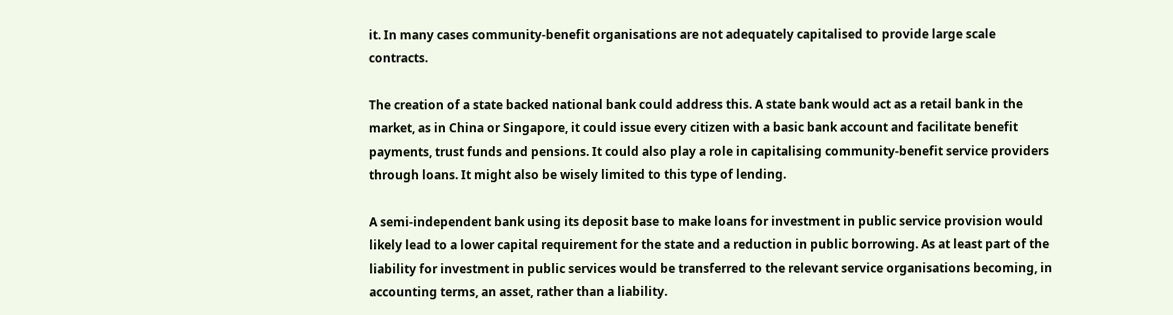it. In many cases community-benefit organisations are not adequately capitalised to provide large scale contracts.

The creation of a state backed national bank could address this. A state bank would act as a retail bank in the market, as in China or Singapore, it could issue every citizen with a basic bank account and facilitate benefit payments, trust funds and pensions. It could also play a role in capitalising community-benefit service providers through loans. It might also be wisely limited to this type of lending.

A semi-independent bank using its deposit base to make loans for investment in public service provision would likely lead to a lower capital requirement for the state and a reduction in public borrowing. As at least part of the liability for investment in public services would be transferred to the relevant service organisations becoming, in accounting terms, an asset, rather than a liability.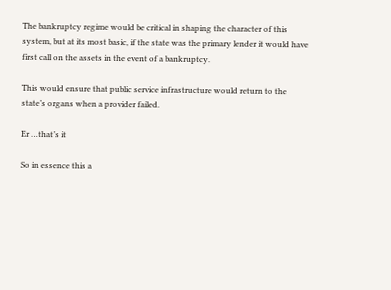The bankruptcy regime would be critical in shaping the character of this system, but at its most basic, if the state was the primary lender it would have first call on the assets in the event of a bankruptcy.

This would ensure that public service infrastructure would return to the state’s organs when a provider failed.

Er …that’s it

So in essence this a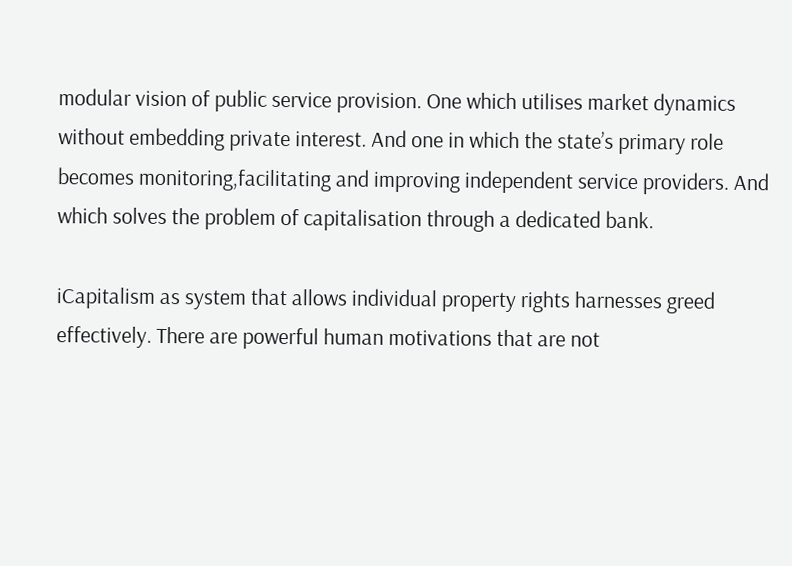modular vision of public service provision. One which utilises market dynamics without embedding private interest. And one in which the state’s primary role becomes monitoring,facilitating and improving independent service providers. And which solves the problem of capitalisation through a dedicated bank.

iCapitalism as system that allows individual property rights harnesses greed effectively. There are powerful human motivations that are not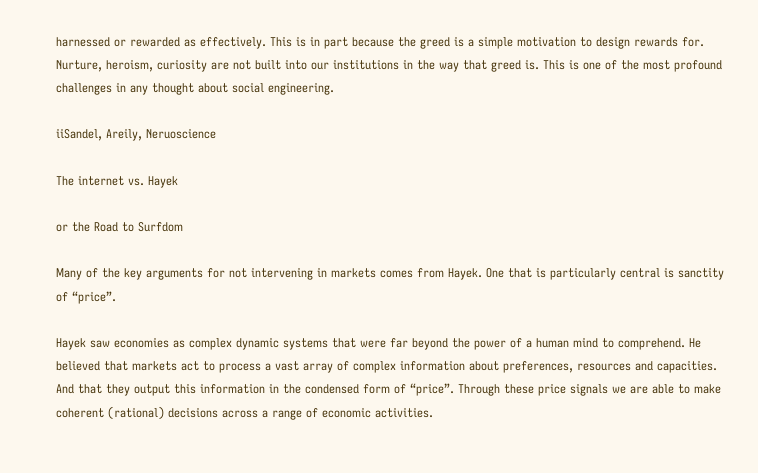harnessed or rewarded as effectively. This is in part because the greed is a simple motivation to design rewards for. Nurture, heroism, curiosity are not built into our institutions in the way that greed is. This is one of the most profound challenges in any thought about social engineering.

iiSandel, Areily, Neruoscience

The internet vs. Hayek

or the Road to Surfdom

Many of the key arguments for not intervening in markets comes from Hayek. One that is particularly central is sanctity of “price”.

Hayek saw economies as complex dynamic systems that were far beyond the power of a human mind to comprehend. He believed that markets act to process a vast array of complex information about preferences, resources and capacities. And that they output this information in the condensed form of “price”. Through these price signals we are able to make coherent (rational) decisions across a range of economic activities.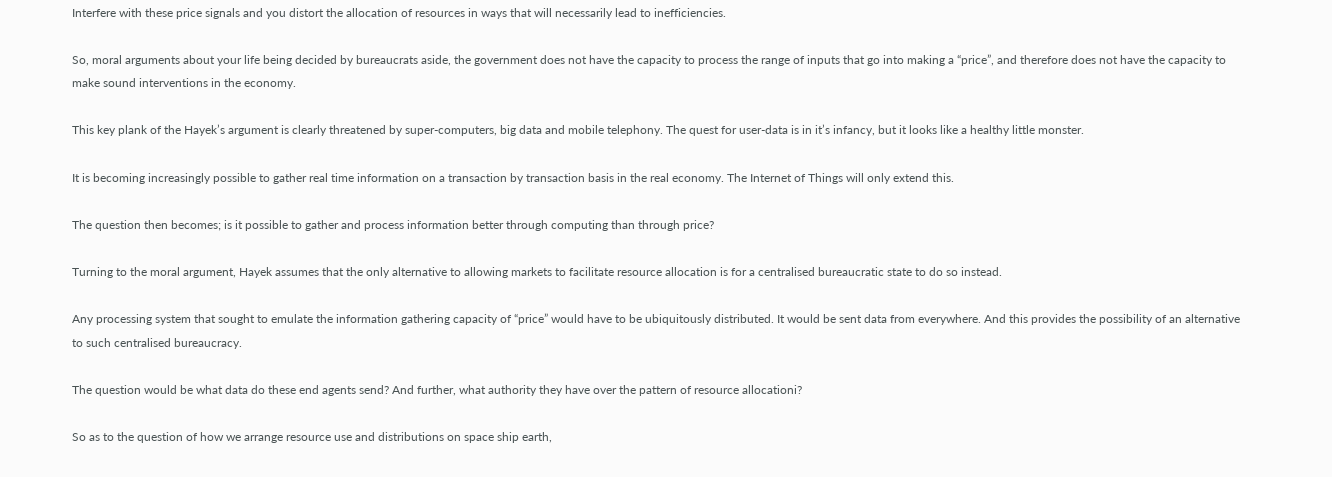Interfere with these price signals and you distort the allocation of resources in ways that will necessarily lead to inefficiencies.

So, moral arguments about your life being decided by bureaucrats aside, the government does not have the capacity to process the range of inputs that go into making a “price”, and therefore does not have the capacity to make sound interventions in the economy.

This key plank of the Hayek’s argument is clearly threatened by super-computers, big data and mobile telephony. The quest for user-data is in it’s infancy, but it looks like a healthy little monster.

It is becoming increasingly possible to gather real time information on a transaction by transaction basis in the real economy. The Internet of Things will only extend this.

The question then becomes; is it possible to gather and process information better through computing than through price?

Turning to the moral argument, Hayek assumes that the only alternative to allowing markets to facilitate resource allocation is for a centralised bureaucratic state to do so instead.

Any processing system that sought to emulate the information gathering capacity of “price” would have to be ubiquitously distributed. It would be sent data from everywhere. And this provides the possibility of an alternative to such centralised bureaucracy.

The question would be what data do these end agents send? And further, what authority they have over the pattern of resource allocationi?

So as to the question of how we arrange resource use and distributions on space ship earth,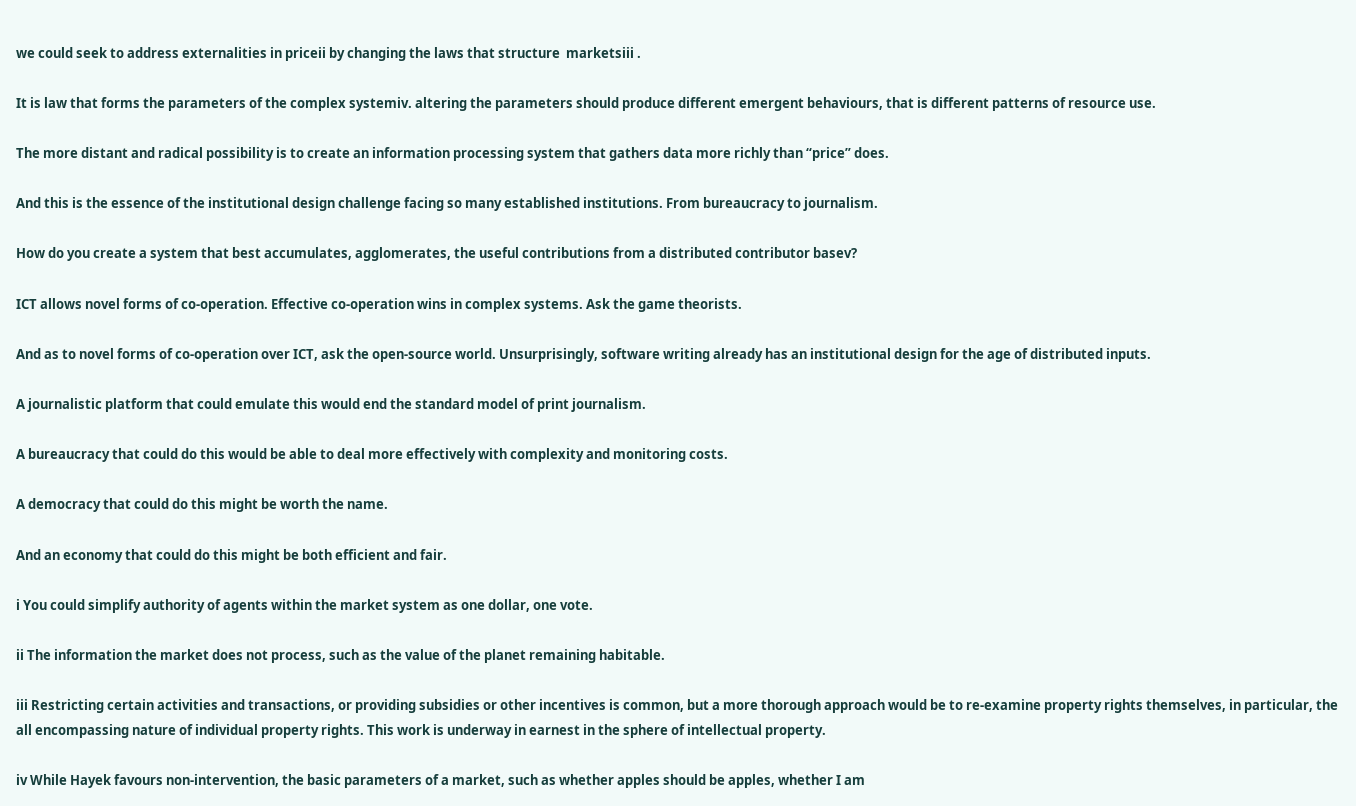we could seek to address externalities in priceii by changing the laws that structure  marketsiii .

It is law that forms the parameters of the complex systemiv. altering the parameters should produce different emergent behaviours, that is different patterns of resource use.

The more distant and radical possibility is to create an information processing system that gathers data more richly than “price” does.

And this is the essence of the institutional design challenge facing so many established institutions. From bureaucracy to journalism.

How do you create a system that best accumulates, agglomerates, the useful contributions from a distributed contributor basev?

ICT allows novel forms of co-operation. Effective co-operation wins in complex systems. Ask the game theorists.

And as to novel forms of co-operation over ICT, ask the open-source world. Unsurprisingly, software writing already has an institutional design for the age of distributed inputs.

A journalistic platform that could emulate this would end the standard model of print journalism.

A bureaucracy that could do this would be able to deal more effectively with complexity and monitoring costs.

A democracy that could do this might be worth the name.

And an economy that could do this might be both efficient and fair.

i You could simplify authority of agents within the market system as one dollar, one vote.

ii The information the market does not process, such as the value of the planet remaining habitable.

iii Restricting certain activities and transactions, or providing subsidies or other incentives is common, but a more thorough approach would be to re-examine property rights themselves, in particular, the all encompassing nature of individual property rights. This work is underway in earnest in the sphere of intellectual property.

iv While Hayek favours non-intervention, the basic parameters of a market, such as whether apples should be apples, whether I am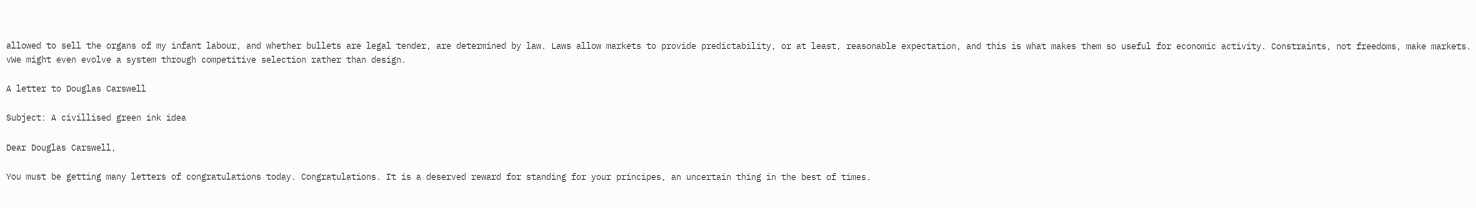allowed to sell the organs of my infant labour, and whether bullets are legal tender, are determined by law. Laws allow markets to provide predictability, or at least, reasonable expectation, and this is what makes them so useful for economic activity. Constraints, not freedoms, make markets.
vWe might even evolve a system through competitive selection rather than design.

A letter to Douglas Carswell

Subject: A civillised green ink idea

Dear Douglas Carswell,

You must be getting many letters of congratulations today. Congratulations. It is a deserved reward for standing for your principes, an uncertain thing in the best of times.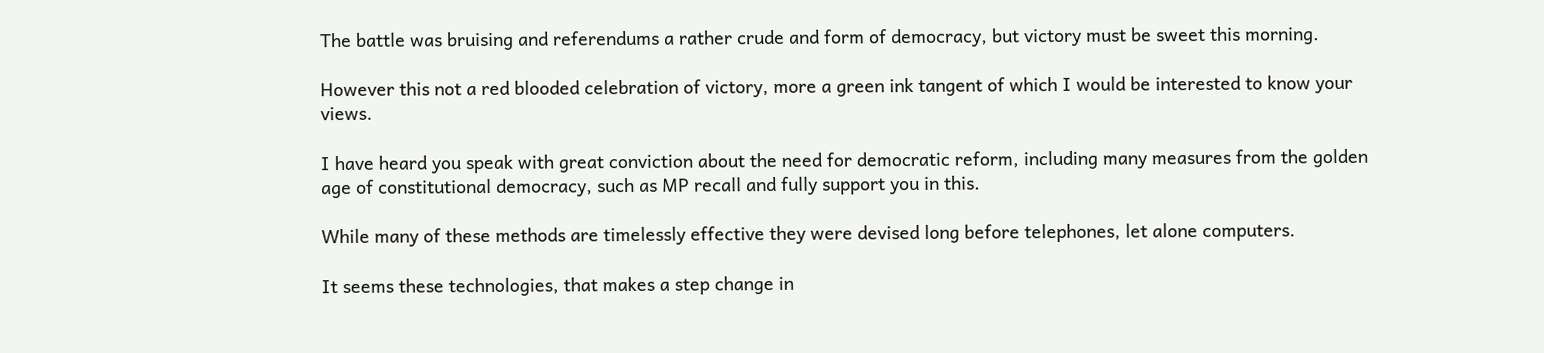The battle was bruising and referendums a rather crude and form of democracy, but victory must be sweet this morning.

However this not a red blooded celebration of victory, more a green ink tangent of which I would be interested to know your views.

I have heard you speak with great conviction about the need for democratic reform, including many measures from the golden age of constitutional democracy, such as MP recall and fully support you in this.

While many of these methods are timelessly effective they were devised long before telephones, let alone computers.

It seems these technologies, that makes a step change in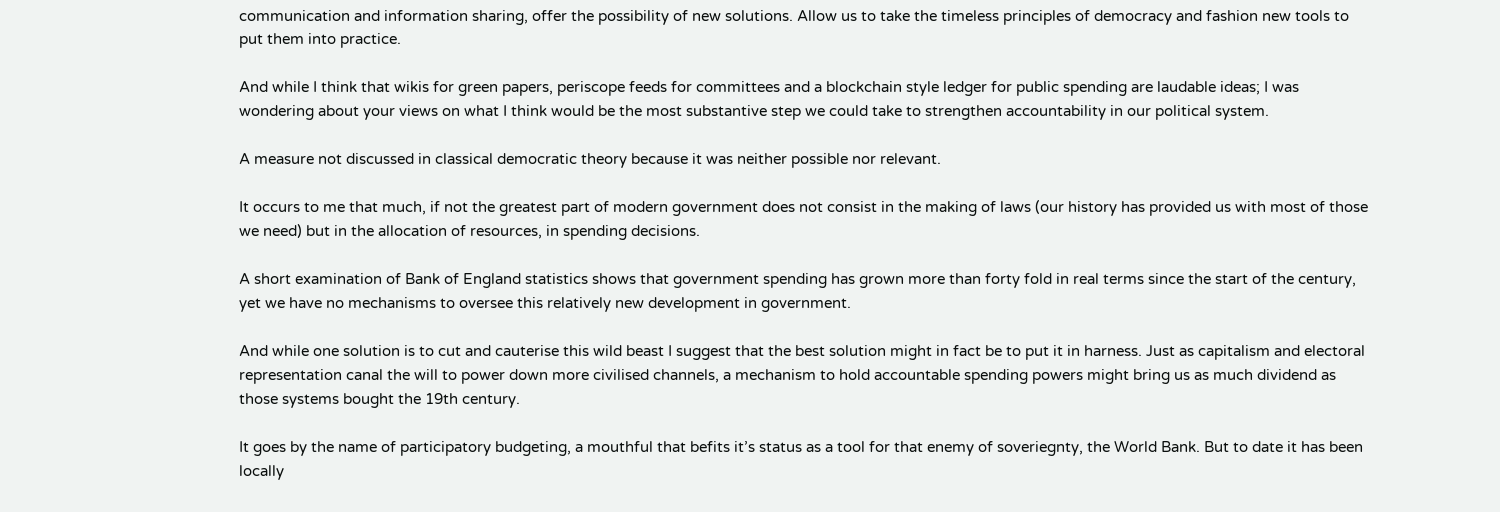communication and information sharing, offer the possibility of new solutions. Allow us to take the timeless principles of democracy and fashion new tools to put them into practice.

And while I think that wikis for green papers, periscope feeds for committees and a blockchain style ledger for public spending are laudable ideas; I was wondering about your views on what I think would be the most substantive step we could take to strengthen accountability in our political system.

A measure not discussed in classical democratic theory because it was neither possible nor relevant.

It occurs to me that much, if not the greatest part of modern government does not consist in the making of laws (our history has provided us with most of those we need) but in the allocation of resources, in spending decisions.

A short examination of Bank of England statistics shows that government spending has grown more than forty fold in real terms since the start of the century, yet we have no mechanisms to oversee this relatively new development in government.

And while one solution is to cut and cauterise this wild beast I suggest that the best solution might in fact be to put it in harness. Just as capitalism and electoral representation canal the will to power down more civilised channels, a mechanism to hold accountable spending powers might bring us as much dividend as those systems bought the 19th century.

It goes by the name of participatory budgeting, a mouthful that befits it’s status as a tool for that enemy of soveriegnty, the World Bank. But to date it has been locally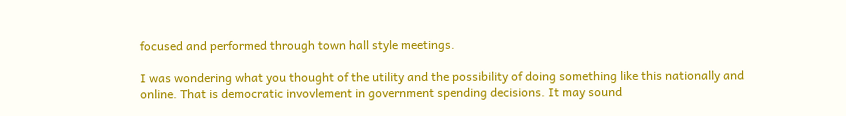focused and performed through town hall style meetings.

I was wondering what you thought of the utility and the possibility of doing something like this nationally and online. That is democratic invovlement in government spending decisions. It may sound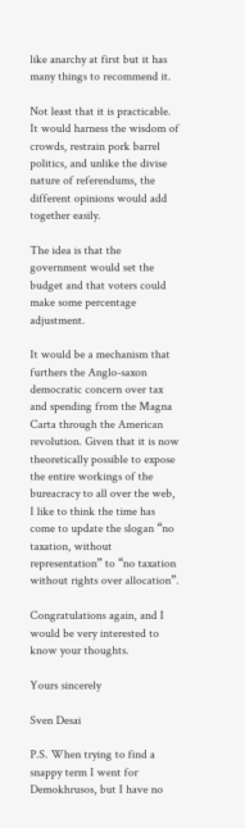like anarchy at first but it has many things to recommend it.

Not least that it is practicable. It would harness the wisdom of crowds, restrain pork barrel politics, and unlike the divise nature of referendums, the different opinions would add together easily.

The idea is that the government would set the budget and that voters could make some percentage adjustment.

It would be a mechanism that furthers the Anglo-saxon democratic concern over tax and spending from the Magna Carta through the American revolution. Given that it is now theoretically possible to expose the entire workings of the bureacracy to all over the web, I like to think the time has come to update the slogan “no taxation, without representation” to “no taxation without rights over allocation”.

Congratulations again, and I would be very interested to know your thoughts.

Yours sincerely

Sven Desai

P.S. When trying to find a snappy term I went for Demokhrusos, but I have no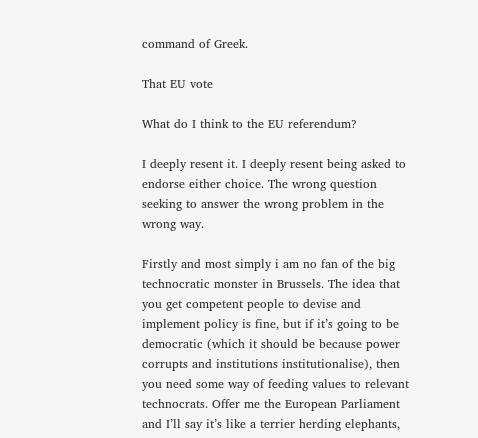command of Greek.

That EU vote

What do I think to the EU referendum?

I deeply resent it. I deeply resent being asked to endorse either choice. The wrong question seeking to answer the wrong problem in the wrong way.

Firstly and most simply i am no fan of the big technocratic monster in Brussels. The idea that you get competent people to devise and implement policy is fine, but if it’s going to be democratic (which it should be because power corrupts and institutions institutionalise), then you need some way of feeding values to relevant technocrats. Offer me the European Parliament and I’ll say it’s like a terrier herding elephants,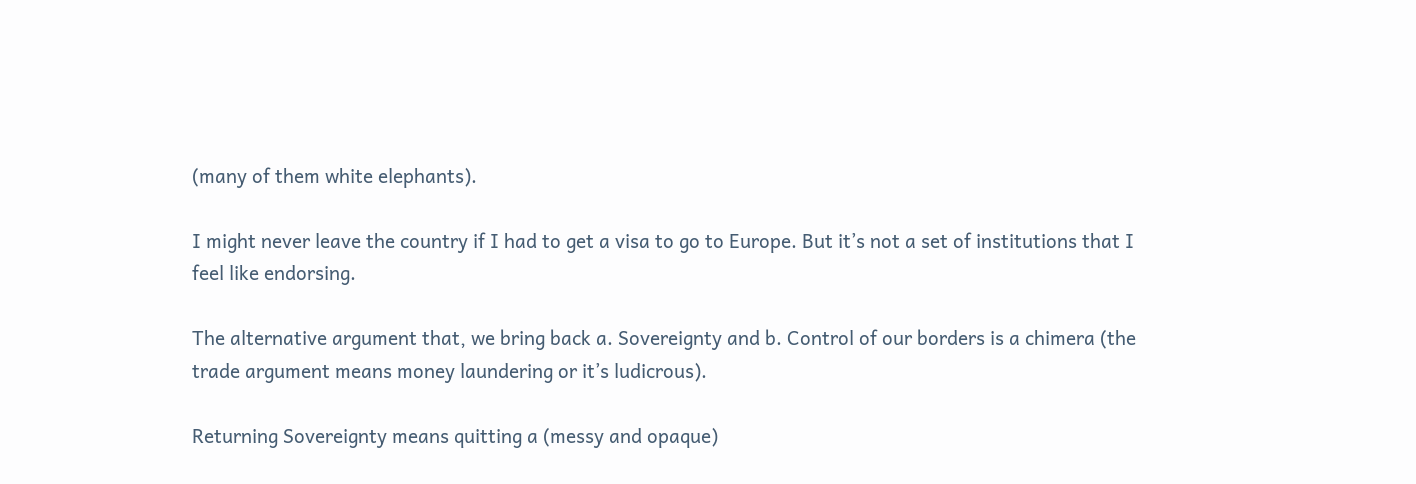(many of them white elephants).

I might never leave the country if I had to get a visa to go to Europe. But it’s not a set of institutions that I feel like endorsing.

The alternative argument that, we bring back a. Sovereignty and b. Control of our borders is a chimera (the trade argument means money laundering or it’s ludicrous).

Returning Sovereignty means quitting a (messy and opaque)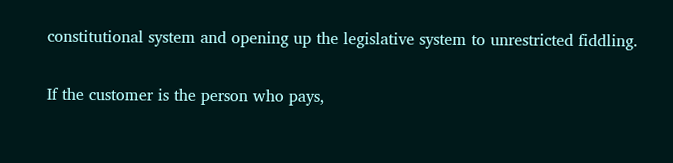constitutional system and opening up the legislative system to unrestricted fiddling.

If the customer is the person who pays,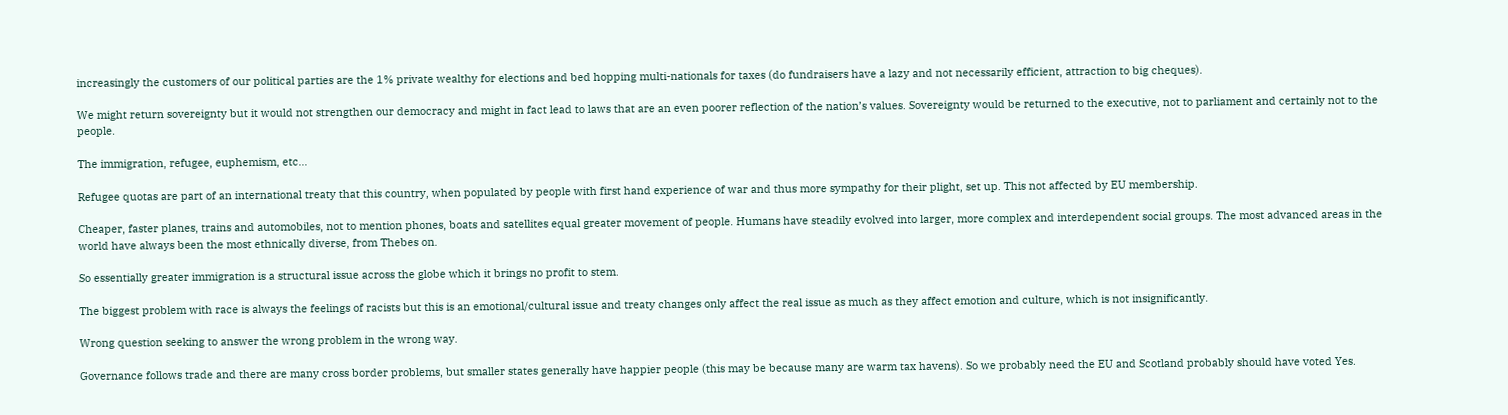increasingly the customers of our political parties are the 1% private wealthy for elections and bed hopping multi-nationals for taxes (do fundraisers have a lazy and not necessarily efficient, attraction to big cheques).

We might return sovereignty but it would not strengthen our democracy and might in fact lead to laws that are an even poorer reflection of the nation’s values. Sovereignty would be returned to the executive, not to parliament and certainly not to the people.

The immigration, refugee, euphemism, etc…

Refugee quotas are part of an international treaty that this country, when populated by people with first hand experience of war and thus more sympathy for their plight, set up. This not affected by EU membership.

Cheaper, faster planes, trains and automobiles, not to mention phones, boats and satellites equal greater movement of people. Humans have steadily evolved into larger, more complex and interdependent social groups. The most advanced areas in the world have always been the most ethnically diverse, from Thebes on.

So essentially greater immigration is a structural issue across the globe which it brings no profit to stem.

The biggest problem with race is always the feelings of racists but this is an emotional/cultural issue and treaty changes only affect the real issue as much as they affect emotion and culture, which is not insignificantly.

Wrong question seeking to answer the wrong problem in the wrong way.

Governance follows trade and there are many cross border problems, but smaller states generally have happier people (this may be because many are warm tax havens). So we probably need the EU and Scotland probably should have voted Yes.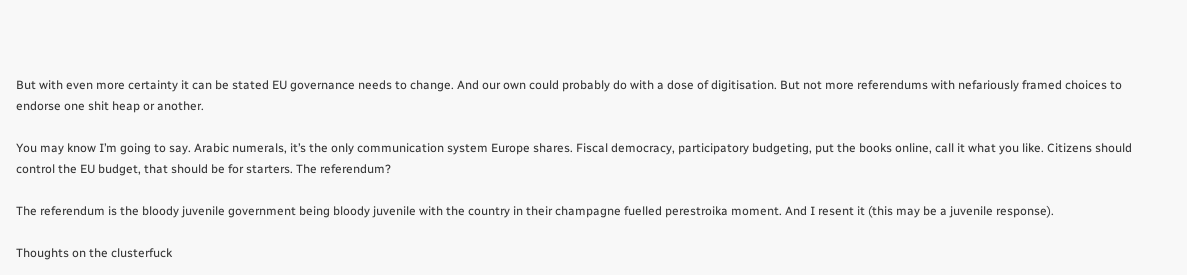But with even more certainty it can be stated EU governance needs to change. And our own could probably do with a dose of digitisation. But not more referendums with nefariously framed choices to endorse one shit heap or another.

You may know I’m going to say. Arabic numerals, it’s the only communication system Europe shares. Fiscal democracy, participatory budgeting, put the books online, call it what you like. Citizens should control the EU budget, that should be for starters. The referendum?

The referendum is the bloody juvenile government being bloody juvenile with the country in their champagne fuelled perestroika moment. And I resent it (this may be a juvenile response).

Thoughts on the clusterfuck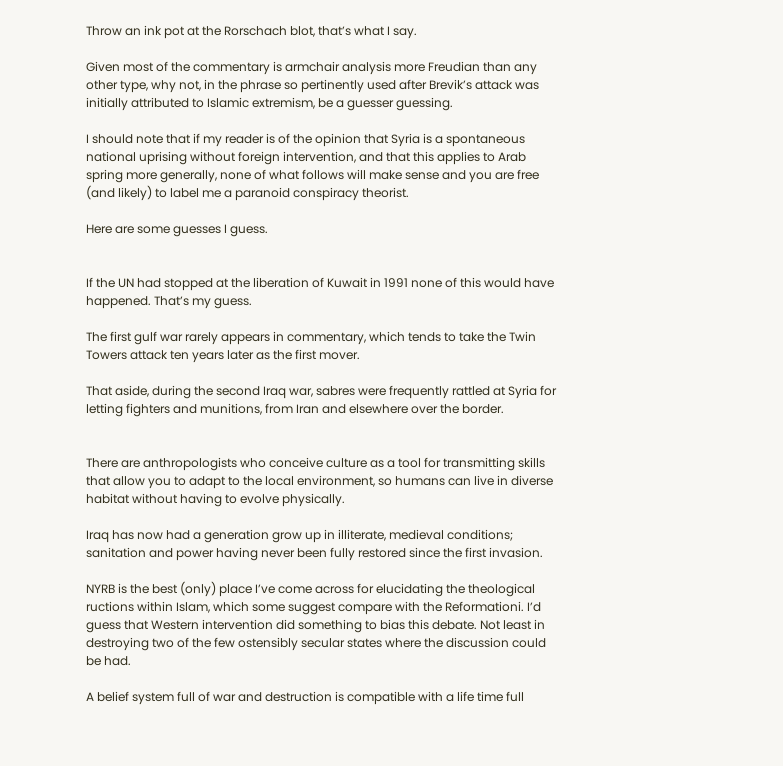Throw an ink pot at the Rorschach blot, that’s what I say.

Given most of the commentary is armchair analysis more Freudian than any other type, why not, in the phrase so pertinently used after Brevik’s attack was initially attributed to Islamic extremism, be a guesser guessing.

I should note that if my reader is of the opinion that Syria is a spontaneous national uprising without foreign intervention, and that this applies to Arab spring more generally, none of what follows will make sense and you are free (and likely) to label me a paranoid conspiracy theorist.

Here are some guesses I guess.


If the UN had stopped at the liberation of Kuwait in 1991 none of this would have happened. That’s my guess.

The first gulf war rarely appears in commentary, which tends to take the Twin Towers attack ten years later as the first mover.

That aside, during the second Iraq war, sabres were frequently rattled at Syria for letting fighters and munitions, from Iran and elsewhere over the border.


There are anthropologists who conceive culture as a tool for transmitting skills that allow you to adapt to the local environment, so humans can live in diverse habitat without having to evolve physically.

Iraq has now had a generation grow up in illiterate, medieval conditions; sanitation and power having never been fully restored since the first invasion.

NYRB is the best (only) place I’ve come across for elucidating the theological ructions within Islam, which some suggest compare with the Reformationi. I’d guess that Western intervention did something to bias this debate. Not least in destroying two of the few ostensibly secular states where the discussion could be had.

A belief system full of war and destruction is compatible with a life time full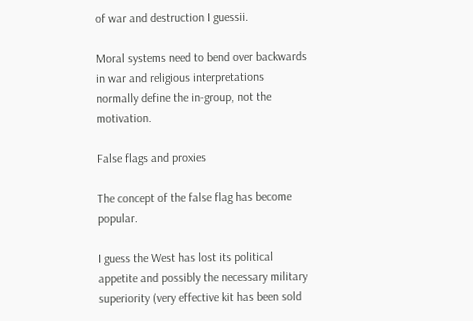of war and destruction I guessii.

Moral systems need to bend over backwards in war and religious interpretations normally define the in-group, not the motivation.

False flags and proxies

The concept of the false flag has become popular.

I guess the West has lost its political appetite and possibly the necessary military superiority (very effective kit has been sold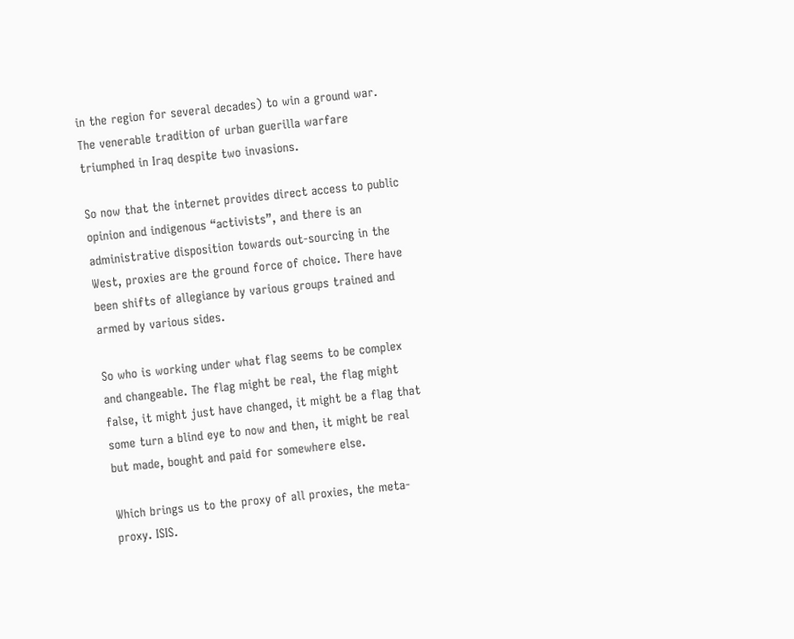in the region for several decades) to win a ground war. The venerable tradition of urban guerilla warfare triumphed in Iraq despite two invasions.

So now that the internet provides direct access to public opinion and indigenous “activists”, and there is an administrative disposition towards out-sourcing in the West, proxies are the ground force of choice. There have been shifts of allegiance by various groups trained and armed by various sides.

So who is working under what flag seems to be complex and changeable. The flag might be real, the flag might false, it might just have changed, it might be a flag that some turn a blind eye to now and then, it might be real but made, bought and paid for somewhere else.

Which brings us to the proxy of all proxies, the meta-proxy. ISIS.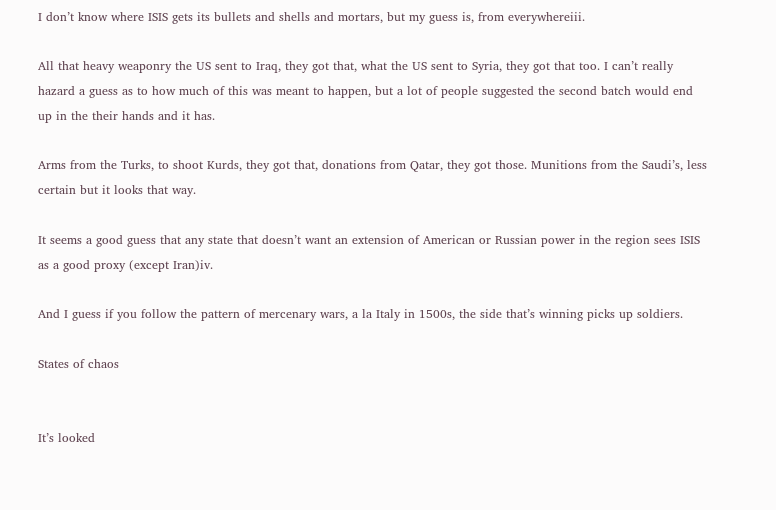I don’t know where ISIS gets its bullets and shells and mortars, but my guess is, from everywhereiii.

All that heavy weaponry the US sent to Iraq, they got that, what the US sent to Syria, they got that too. I can’t really hazard a guess as to how much of this was meant to happen, but a lot of people suggested the second batch would end up in the their hands and it has.

Arms from the Turks, to shoot Kurds, they got that, donations from Qatar, they got those. Munitions from the Saudi’s, less certain but it looks that way.

It seems a good guess that any state that doesn’t want an extension of American or Russian power in the region sees ISIS as a good proxy (except Iran)iv.

And I guess if you follow the pattern of mercenary wars, a la Italy in 1500s, the side that’s winning picks up soldiers.

States of chaos


It’s looked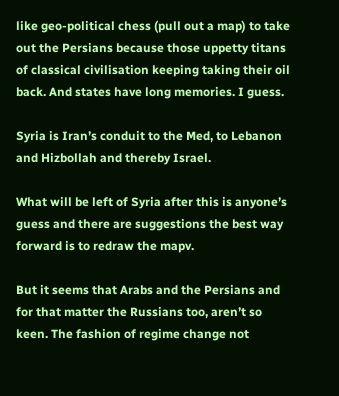like geo-political chess (pull out a map) to take out the Persians because those uppetty titans of classical civilisation keeping taking their oil back. And states have long memories. I guess.

Syria is Iran’s conduit to the Med, to Lebanon and Hizbollah and thereby Israel.

What will be left of Syria after this is anyone’s guess and there are suggestions the best way forward is to redraw the mapv.

But it seems that Arabs and the Persians and for that matter the Russians too, aren’t so keen. The fashion of regime change not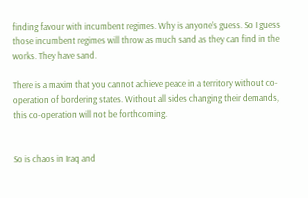finding favour with incumbent regimes. Why is anyone’s guess. So I guess those incumbent regimes will throw as much sand as they can find in the works. They have sand.

There is a maxim that you cannot achieve peace in a territory without co-operation of bordering states. Without all sides changing their demands, this co-operation will not be forthcoming.


So is chaos in Iraq and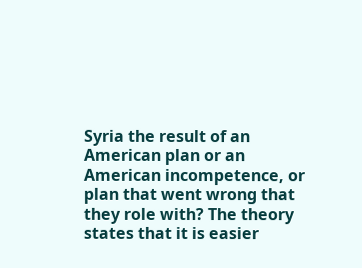Syria the result of an American plan or an American incompetence, or plan that went wrong that they role with? The theory states that it is easier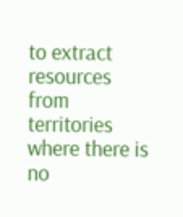to extract resources from territories where there is no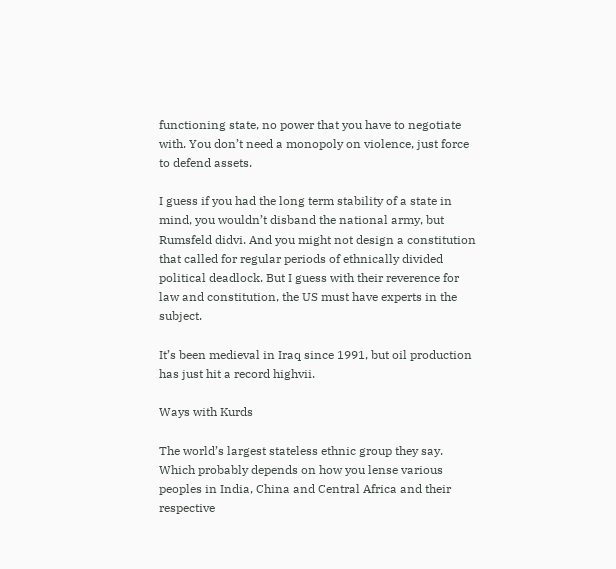functioning state, no power that you have to negotiate with. You don’t need a monopoly on violence, just force to defend assets.

I guess if you had the long term stability of a state in mind, you wouldn’t disband the national army, but Rumsfeld didvi. And you might not design a constitution that called for regular periods of ethnically divided political deadlock. But I guess with their reverence for law and constitution, the US must have experts in the subject.

It’s been medieval in Iraq since 1991, but oil production has just hit a record highvii.

Ways with Kurds

The world’s largest stateless ethnic group they say. Which probably depends on how you lense various peoples in India, China and Central Africa and their respective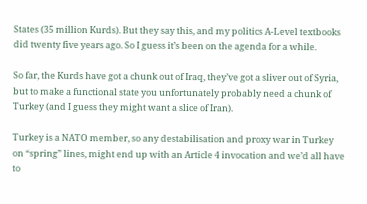States (35 million Kurds). But they say this, and my politics A-Level textbooks did twenty five years ago. So I guess it’s been on the agenda for a while.

So far, the Kurds have got a chunk out of Iraq, they’ve got a sliver out of Syria, but to make a functional state you unfortunately probably need a chunk of Turkey (and I guess they might want a slice of Iran).

Turkey is a NATO member, so any destabilisation and proxy war in Turkey on “spring” lines, might end up with an Article 4 invocation and we’d all have to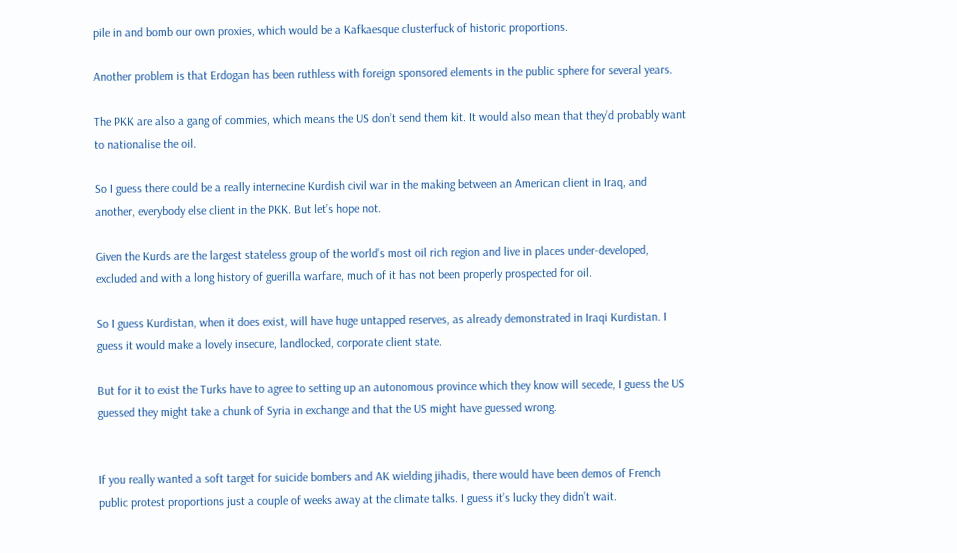pile in and bomb our own proxies, which would be a Kafkaesque clusterfuck of historic proportions.

Another problem is that Erdogan has been ruthless with foreign sponsored elements in the public sphere for several years.

The PKK are also a gang of commies, which means the US don’t send them kit. It would also mean that they’d probably want to nationalise the oil.

So I guess there could be a really internecine Kurdish civil war in the making between an American client in Iraq, and another, everybody else client in the PKK. But let’s hope not.

Given the Kurds are the largest stateless group of the world’s most oil rich region and live in places under-developed, excluded and with a long history of guerilla warfare, much of it has not been properly prospected for oil.

So I guess Kurdistan, when it does exist, will have huge untapped reserves, as already demonstrated in Iraqi Kurdistan. I guess it would make a lovely insecure, landlocked, corporate client state.

But for it to exist the Turks have to agree to setting up an autonomous province which they know will secede, I guess the US guessed they might take a chunk of Syria in exchange and that the US might have guessed wrong.


If you really wanted a soft target for suicide bombers and AK wielding jihadis, there would have been demos of French public protest proportions just a couple of weeks away at the climate talks. I guess it’s lucky they didn’t wait.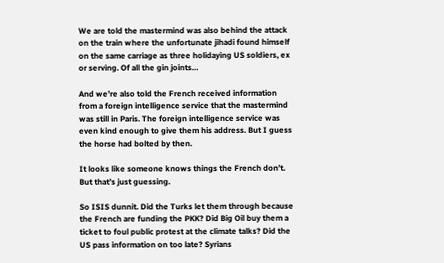We are told the mastermind was also behind the attack on the train where the unfortunate jihadi found himself on the same carriage as three holidaying US soldiers, ex or serving. Of all the gin joints…

And we’re also told the French received information from a foreign intelligence service that the mastermind was still in Paris. The foreign intelligence service was even kind enough to give them his address. But I guess the horse had bolted by then.

It looks like someone knows things the French don’t. But that’s just guessing.

So ISIS dunnit. Did the Turks let them through because the French are funding the PKK? Did Big Oil buy them a ticket to foul public protest at the climate talks? Did the US pass information on too late? Syrians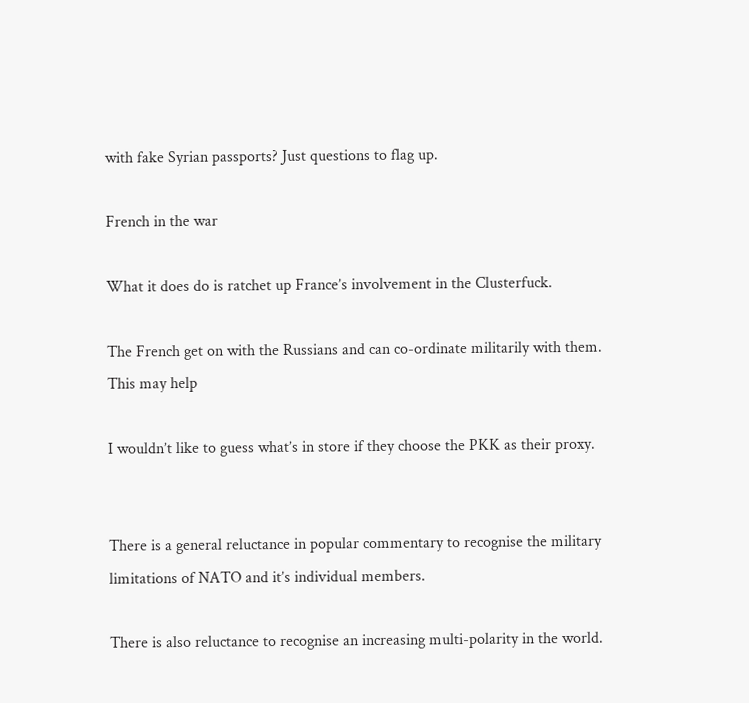with fake Syrian passports? Just questions to flag up.

French in the war

What it does do is ratchet up France’s involvement in the Clusterfuck.

The French get on with the Russians and can co-ordinate militarily with them. This may help

I wouldn’t like to guess what’s in store if they choose the PKK as their proxy.


There is a general reluctance in popular commentary to recognise the military limitations of NATO and it’s individual members.

There is also reluctance to recognise an increasing multi-polarity in the world.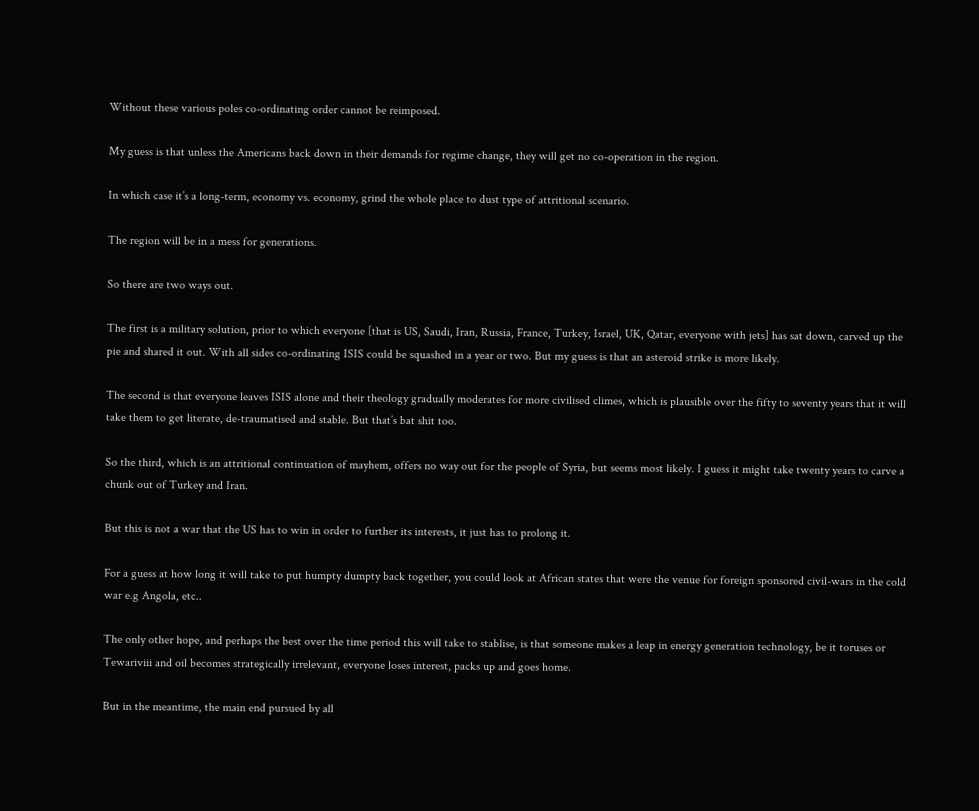Without these various poles co-ordinating order cannot be reimposed.

My guess is that unless the Americans back down in their demands for regime change, they will get no co-operation in the region.

In which case it’s a long-term, economy vs. economy, grind the whole place to dust type of attritional scenario.

The region will be in a mess for generations.

So there are two ways out.

The first is a military solution, prior to which everyone [that is US, Saudi, Iran, Russia, France, Turkey, Israel, UK, Qatar, everyone with jets] has sat down, carved up the pie and shared it out. With all sides co-ordinating ISIS could be squashed in a year or two. But my guess is that an asteroid strike is more likely.

The second is that everyone leaves ISIS alone and their theology gradually moderates for more civilised climes, which is plausible over the fifty to seventy years that it will take them to get literate, de-traumatised and stable. But that’s bat shit too.

So the third, which is an attritional continuation of mayhem, offers no way out for the people of Syria, but seems most likely. I guess it might take twenty years to carve a chunk out of Turkey and Iran.

But this is not a war that the US has to win in order to further its interests, it just has to prolong it.

For a guess at how long it will take to put humpty dumpty back together, you could look at African states that were the venue for foreign sponsored civil-wars in the cold war e.g Angola, etc..

The only other hope, and perhaps the best over the time period this will take to stablise, is that someone makes a leap in energy generation technology, be it toruses or Tewariviii and oil becomes strategically irrelevant, everyone loses interest, packs up and goes home.

But in the meantime, the main end pursued by all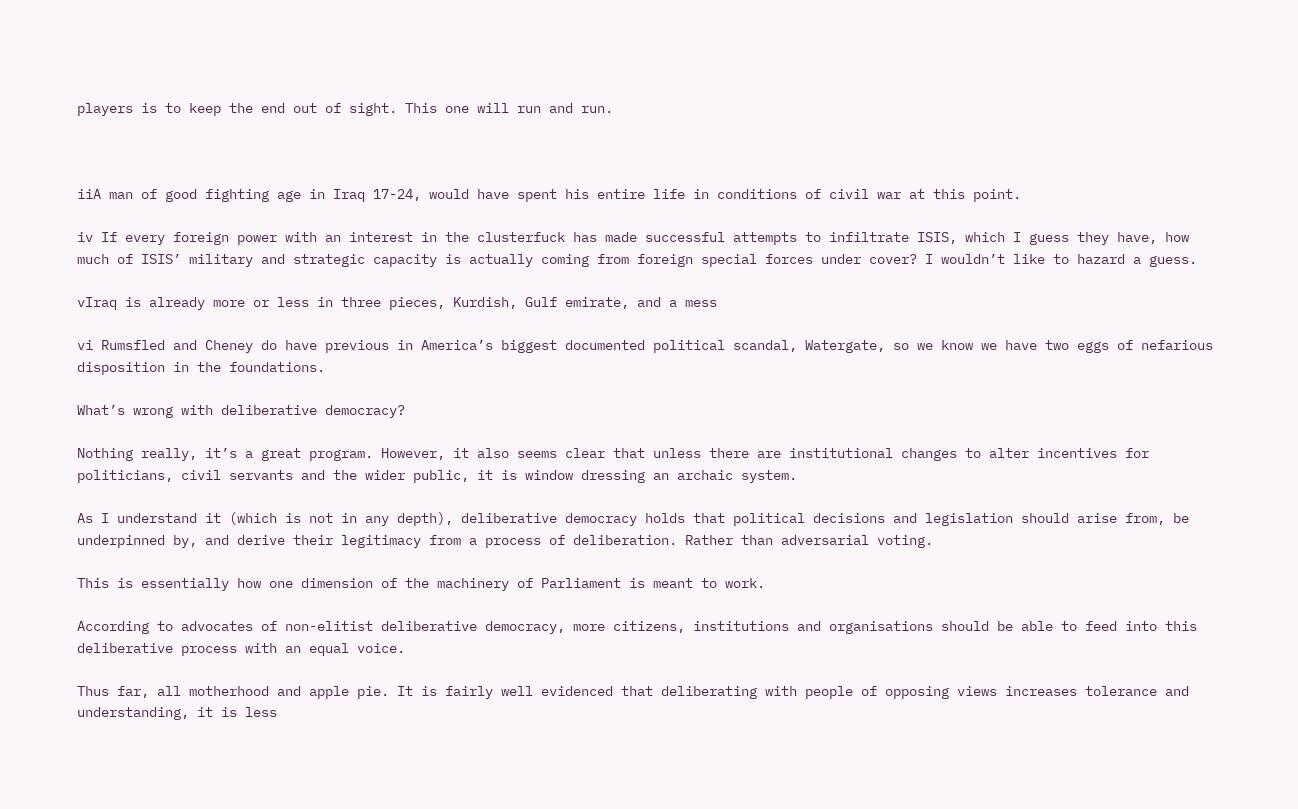players is to keep the end out of sight. This one will run and run.



iiA man of good fighting age in Iraq 17-24, would have spent his entire life in conditions of civil war at this point.

iv If every foreign power with an interest in the clusterfuck has made successful attempts to infiltrate ISIS, which I guess they have, how much of ISIS’ military and strategic capacity is actually coming from foreign special forces under cover? I wouldn’t like to hazard a guess.

vIraq is already more or less in three pieces, Kurdish, Gulf emirate, and a mess

vi Rumsfled and Cheney do have previous in America’s biggest documented political scandal, Watergate, so we know we have two eggs of nefarious disposition in the foundations.

What’s wrong with deliberative democracy?

Nothing really, it’s a great program. However, it also seems clear that unless there are institutional changes to alter incentives for politicians, civil servants and the wider public, it is window dressing an archaic system.

As I understand it (which is not in any depth), deliberative democracy holds that political decisions and legislation should arise from, be underpinned by, and derive their legitimacy from a process of deliberation. Rather than adversarial voting.

This is essentially how one dimension of the machinery of Parliament is meant to work.

According to advocates of non-elitist deliberative democracy, more citizens, institutions and organisations should be able to feed into this deliberative process with an equal voice.

Thus far, all motherhood and apple pie. It is fairly well evidenced that deliberating with people of opposing views increases tolerance and understanding, it is less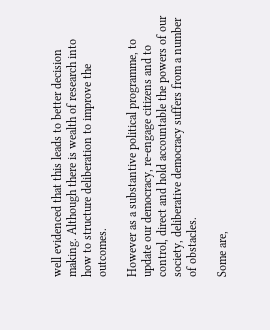well evidenced that this leads to better decision making. Although there is wealth of research into how to structure deliberation to improve the outcomes.

However as a substantive political programme, to update our democracy, re-engage citizens and to control, direct and hold accountable the powers of our society, deliberative democracy suffers from a number of obstacles.

Some are,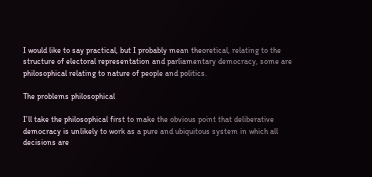I would like to say practical, but I probably mean theoretical, relating to the structure of electoral representation and parliamentary democracy, some are philosophical relating to nature of people and politics.

The problems philosophical

I’ll take the philosophical first to make the obvious point that deliberative democracy is unlikely to work as a pure and ubiquitous system in which all decisions are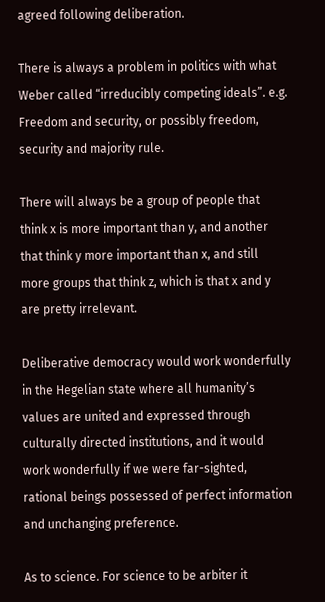agreed following deliberation.

There is always a problem in politics with what Weber called “irreducibly competing ideals”. e.g. Freedom and security, or possibly freedom, security and majority rule.

There will always be a group of people that think x is more important than y, and another that think y more important than x, and still more groups that think z, which is that x and y are pretty irrelevant.

Deliberative democracy would work wonderfully in the Hegelian state where all humanity’s values are united and expressed through culturally directed institutions, and it would work wonderfully if we were far-sighted, rational beings possessed of perfect information and unchanging preference.

As to science. For science to be arbiter it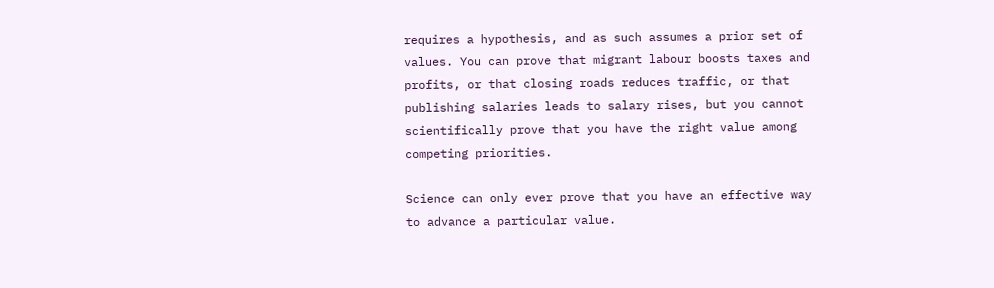requires a hypothesis, and as such assumes a prior set of values. You can prove that migrant labour boosts taxes and profits, or that closing roads reduces traffic, or that publishing salaries leads to salary rises, but you cannot scientifically prove that you have the right value among competing priorities.

Science can only ever prove that you have an effective way to advance a particular value.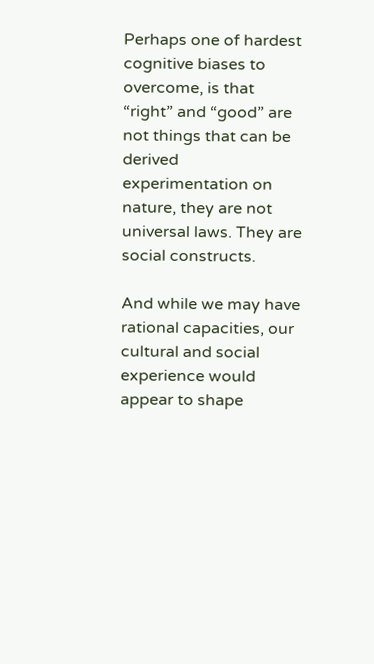Perhaps one of hardest cognitive biases to overcome, is that “right” and “good” are not things that can be derived experimentation on nature, they are not universal laws. They are social constructs.

And while we may have rational capacities, our cultural and social experience would appear to shape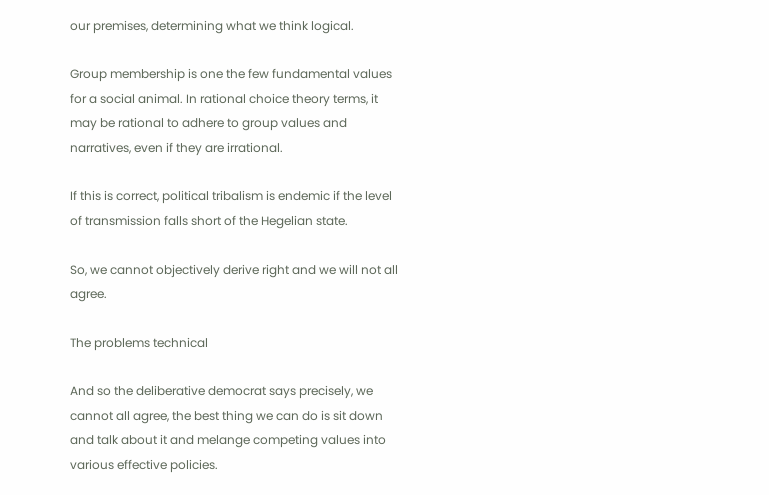our premises, determining what we think logical.

Group membership is one the few fundamental values for a social animal. In rational choice theory terms, it may be rational to adhere to group values and narratives, even if they are irrational.

If this is correct, political tribalism is endemic if the level of transmission falls short of the Hegelian state.

So, we cannot objectively derive right and we will not all agree.

The problems technical

And so the deliberative democrat says precisely, we cannot all agree, the best thing we can do is sit down and talk about it and melange competing values into various effective policies.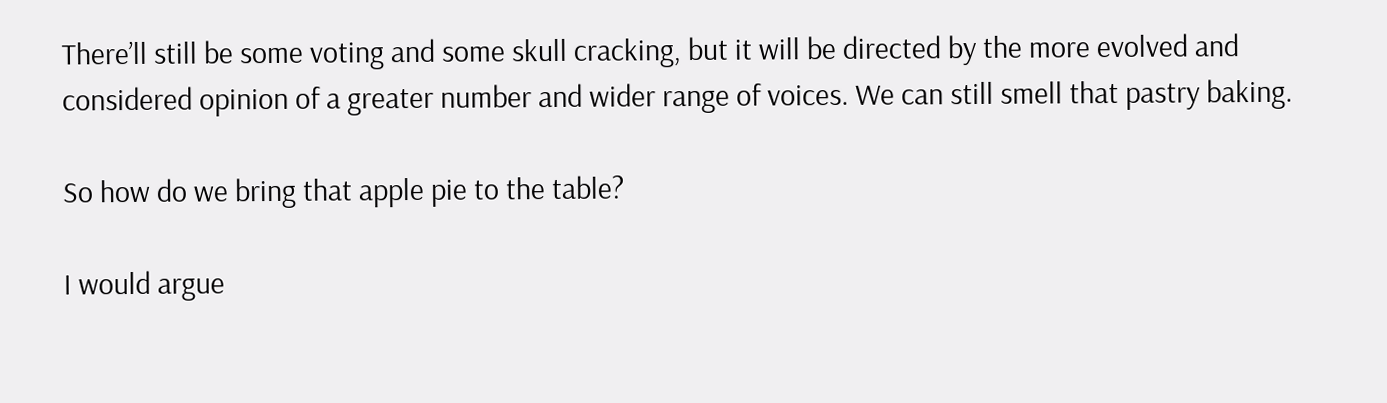There’ll still be some voting and some skull cracking, but it will be directed by the more evolved and considered opinion of a greater number and wider range of voices. We can still smell that pastry baking.

So how do we bring that apple pie to the table?

I would argue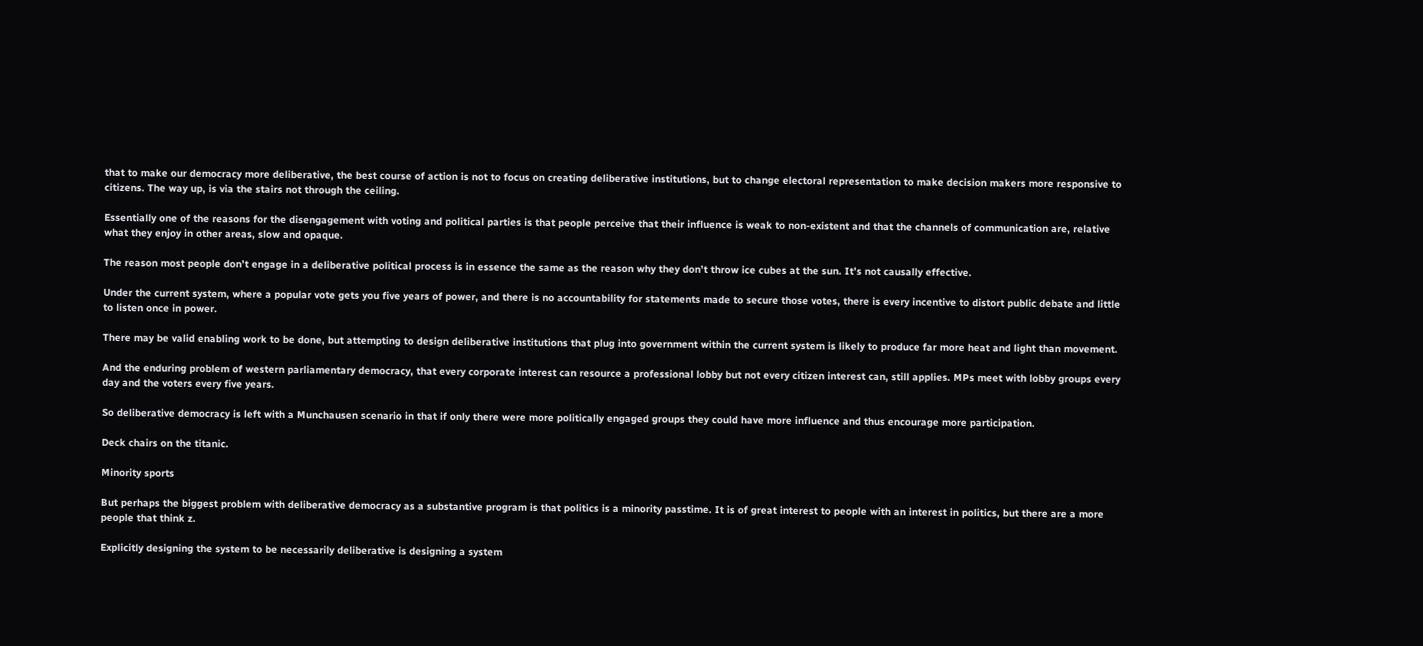that to make our democracy more deliberative, the best course of action is not to focus on creating deliberative institutions, but to change electoral representation to make decision makers more responsive to citizens. The way up, is via the stairs not through the ceiling.

Essentially one of the reasons for the disengagement with voting and political parties is that people perceive that their influence is weak to non-existent and that the channels of communication are, relative what they enjoy in other areas, slow and opaque.

The reason most people don’t engage in a deliberative political process is in essence the same as the reason why they don’t throw ice cubes at the sun. It’s not causally effective.

Under the current system, where a popular vote gets you five years of power, and there is no accountability for statements made to secure those votes, there is every incentive to distort public debate and little to listen once in power.

There may be valid enabling work to be done, but attempting to design deliberative institutions that plug into government within the current system is likely to produce far more heat and light than movement.

And the enduring problem of western parliamentary democracy, that every corporate interest can resource a professional lobby but not every citizen interest can, still applies. MPs meet with lobby groups every day and the voters every five years.

So deliberative democracy is left with a Munchausen scenario in that if only there were more politically engaged groups they could have more influence and thus encourage more participation.

Deck chairs on the titanic.

Minority sports

But perhaps the biggest problem with deliberative democracy as a substantive program is that politics is a minority passtime. It is of great interest to people with an interest in politics, but there are a more people that think z.

Explicitly designing the system to be necessarily deliberative is designing a system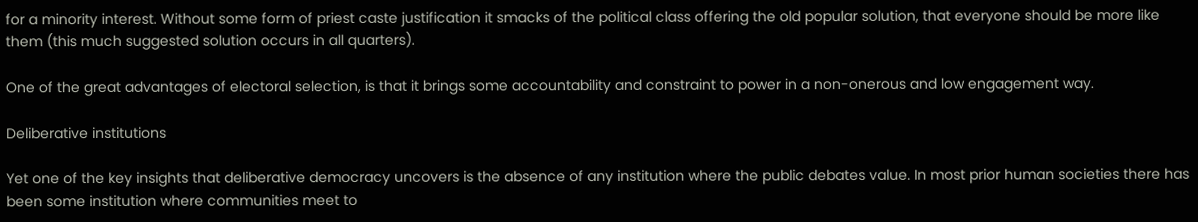for a minority interest. Without some form of priest caste justification it smacks of the political class offering the old popular solution, that everyone should be more like them (this much suggested solution occurs in all quarters).

One of the great advantages of electoral selection, is that it brings some accountability and constraint to power in a non-onerous and low engagement way.

Deliberative institutions

Yet one of the key insights that deliberative democracy uncovers is the absence of any institution where the public debates value. In most prior human societies there has been some institution where communities meet to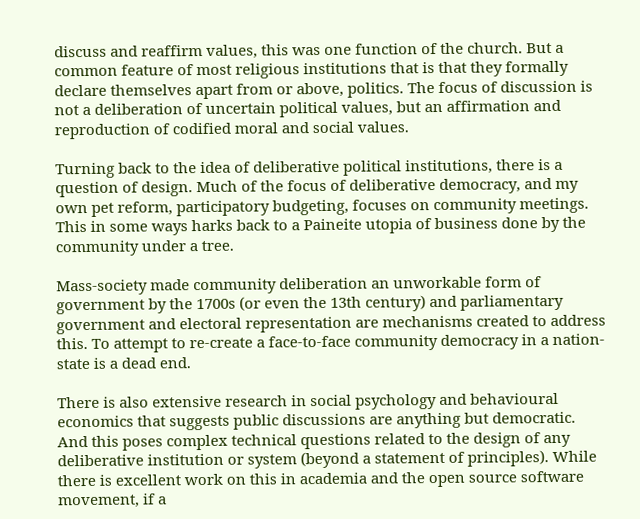discuss and reaffirm values, this was one function of the church. But a common feature of most religious institutions that is that they formally declare themselves apart from or above, politics. The focus of discussion is not a deliberation of uncertain political values, but an affirmation and reproduction of codified moral and social values.

Turning back to the idea of deliberative political institutions, there is a question of design. Much of the focus of deliberative democracy, and my own pet reform, participatory budgeting, focuses on community meetings. This in some ways harks back to a Paineite utopia of business done by the community under a tree.

Mass-society made community deliberation an unworkable form of government by the 1700s (or even the 13th century) and parliamentary government and electoral representation are mechanisms created to address this. To attempt to re-create a face-to-face community democracy in a nation-state is a dead end.

There is also extensive research in social psychology and behavioural economics that suggests public discussions are anything but democratic. And this poses complex technical questions related to the design of any deliberative institution or system (beyond a statement of principles). While there is excellent work on this in academia and the open source software movement, if a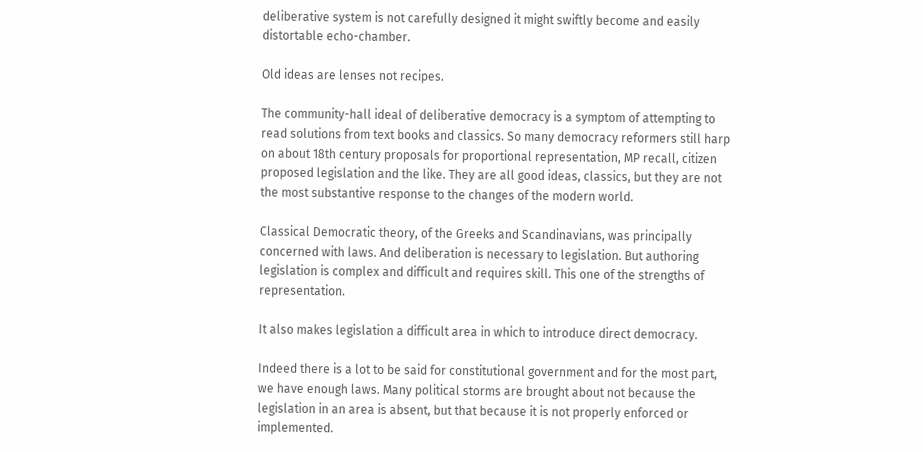deliberative system is not carefully designed it might swiftly become and easily distortable echo-chamber.

Old ideas are lenses not recipes.

The community-hall ideal of deliberative democracy is a symptom of attempting to read solutions from text books and classics. So many democracy reformers still harp on about 18th century proposals for proportional representation, MP recall, citizen proposed legislation and the like. They are all good ideas, classics, but they are not the most substantive response to the changes of the modern world.

Classical Democratic theory, of the Greeks and Scandinavians, was principally concerned with laws. And deliberation is necessary to legislation. But authoring legislation is complex and difficult and requires skill. This one of the strengths of representation.

It also makes legislation a difficult area in which to introduce direct democracy.

Indeed there is a lot to be said for constitutional government and for the most part, we have enough laws. Many political storms are brought about not because the legislation in an area is absent, but that because it is not properly enforced or implemented.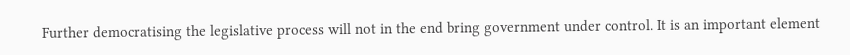Further democratising the legislative process will not in the end bring government under control. It is an important element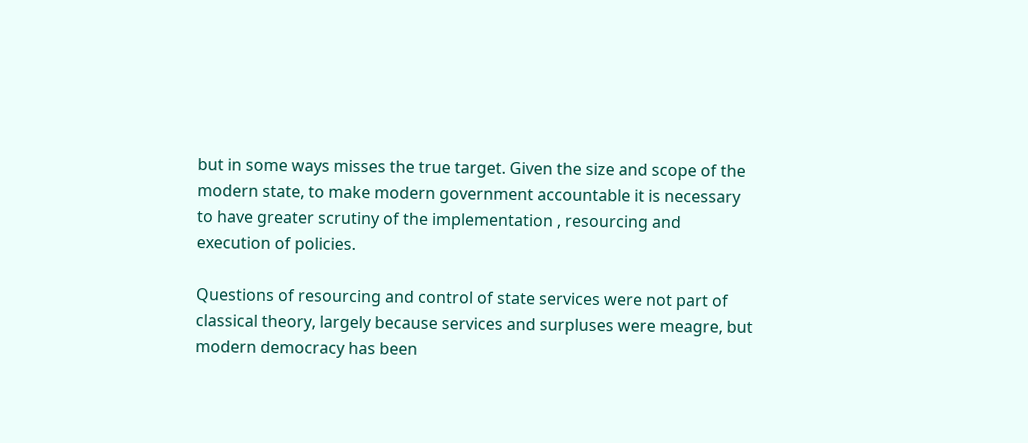but in some ways misses the true target. Given the size and scope of the modern state, to make modern government accountable it is necessary to have greater scrutiny of the implementation , resourcing and execution of policies.

Questions of resourcing and control of state services were not part of classical theory, largely because services and surpluses were meagre, but modern democracy has been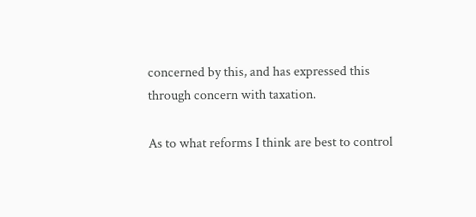concerned by this, and has expressed this through concern with taxation.

As to what reforms I think are best to control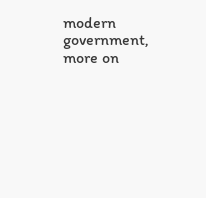modern government, more on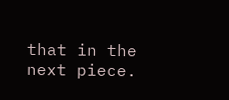that in the next piece.